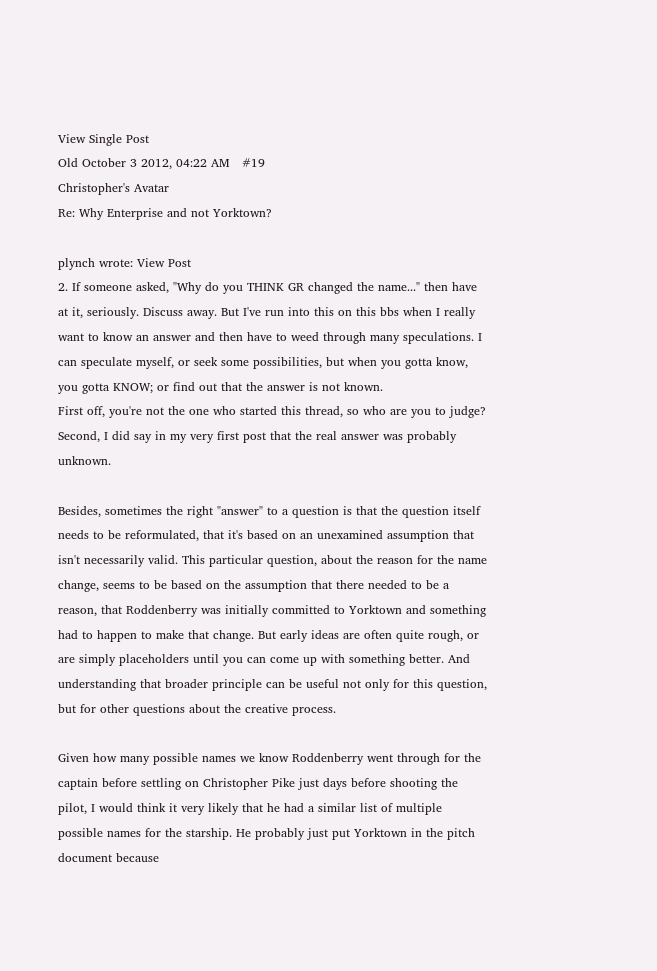View Single Post
Old October 3 2012, 04:22 AM   #19
Christopher's Avatar
Re: Why Enterprise and not Yorktown?

plynch wrote: View Post
2. If someone asked, "Why do you THINK GR changed the name..." then have at it, seriously. Discuss away. But I've run into this on this bbs when I really want to know an answer and then have to weed through many speculations. I can speculate myself, or seek some possibilities, but when you gotta know, you gotta KNOW; or find out that the answer is not known.
First off, you're not the one who started this thread, so who are you to judge? Second, I did say in my very first post that the real answer was probably unknown.

Besides, sometimes the right "answer" to a question is that the question itself needs to be reformulated, that it's based on an unexamined assumption that isn't necessarily valid. This particular question, about the reason for the name change, seems to be based on the assumption that there needed to be a reason, that Roddenberry was initially committed to Yorktown and something had to happen to make that change. But early ideas are often quite rough, or are simply placeholders until you can come up with something better. And understanding that broader principle can be useful not only for this question, but for other questions about the creative process.

Given how many possible names we know Roddenberry went through for the captain before settling on Christopher Pike just days before shooting the pilot, I would think it very likely that he had a similar list of multiple possible names for the starship. He probably just put Yorktown in the pitch document because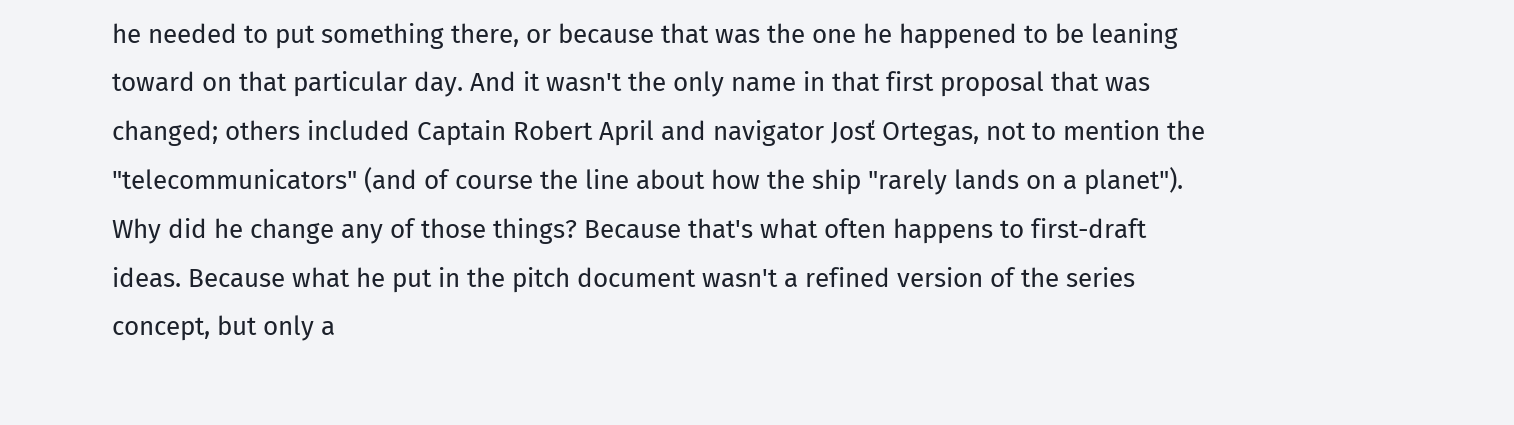he needed to put something there, or because that was the one he happened to be leaning toward on that particular day. And it wasn't the only name in that first proposal that was changed; others included Captain Robert April and navigator Josť Ortegas, not to mention the "telecommunicators" (and of course the line about how the ship "rarely lands on a planet"). Why did he change any of those things? Because that's what often happens to first-draft ideas. Because what he put in the pitch document wasn't a refined version of the series concept, but only a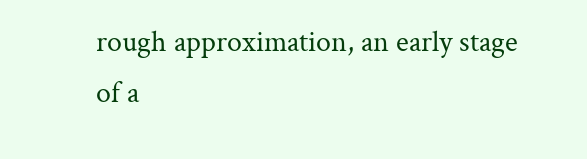rough approximation, an early stage of a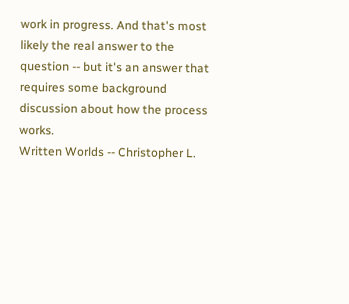work in progress. And that's most likely the real answer to the question -- but it's an answer that requires some background discussion about how the process works.
Written Worlds -- Christopher L.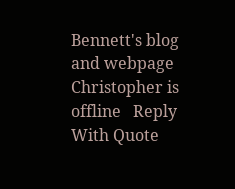Bennett's blog and webpage
Christopher is offline   Reply With Quote